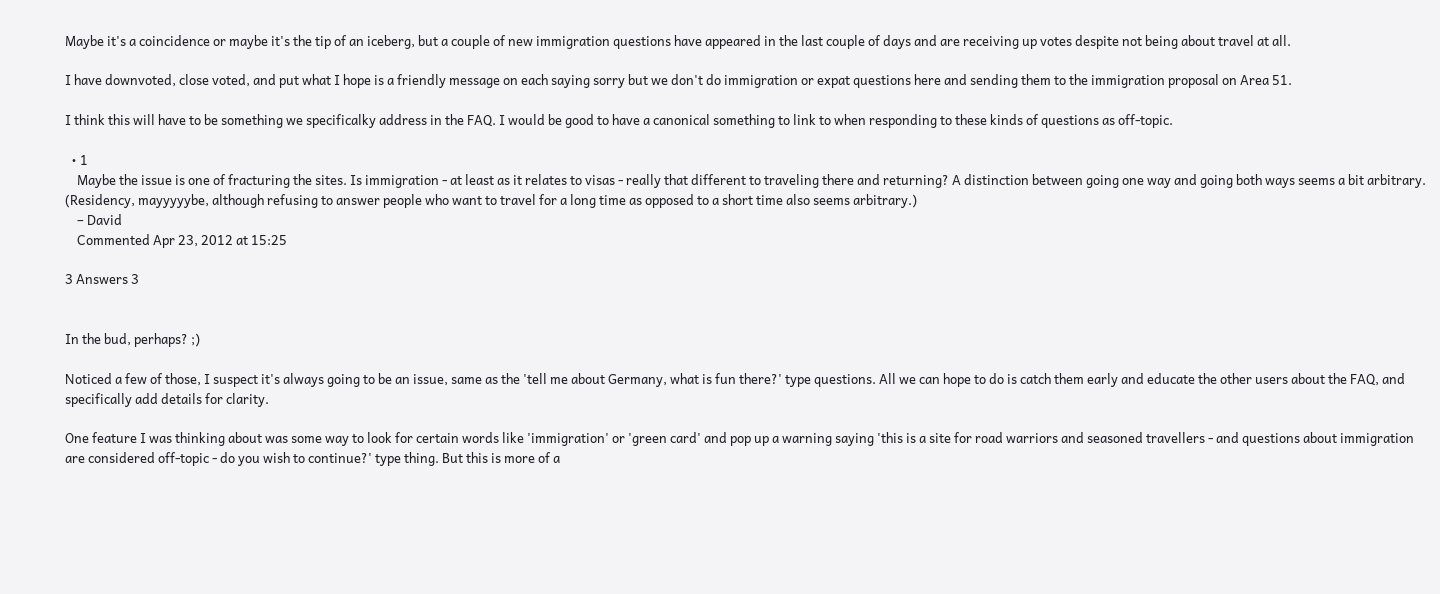Maybe it's a coincidence or maybe it's the tip of an iceberg, but a couple of new immigration questions have appeared in the last couple of days and are receiving up votes despite not being about travel at all.

I have downvoted, close voted, and put what I hope is a friendly message on each saying sorry but we don't do immigration or expat questions here and sending them to the immigration proposal on Area 51.

I think this will have to be something we specificalky address in the FAQ. I would be good to have a canonical something to link to when responding to these kinds of questions as off-topic.

  • 1
    Maybe the issue is one of fracturing the sites. Is immigration - at least as it relates to visas - really that different to traveling there and returning? A distinction between going one way and going both ways seems a bit arbitrary. (Residency, mayyyyybe, although refusing to answer people who want to travel for a long time as opposed to a short time also seems arbitrary.)
    – David
    Commented Apr 23, 2012 at 15:25

3 Answers 3


In the bud, perhaps? ;)

Noticed a few of those, I suspect it's always going to be an issue, same as the 'tell me about Germany, what is fun there?' type questions. All we can hope to do is catch them early and educate the other users about the FAQ, and specifically add details for clarity.

One feature I was thinking about was some way to look for certain words like 'immigration' or 'green card' and pop up a warning saying 'this is a site for road warriors and seasoned travellers - and questions about immigration are considered off-topic - do you wish to continue?' type thing. But this is more of a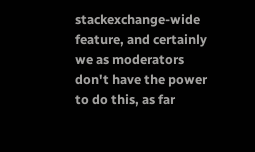stackexchange-wide feature, and certainly we as moderators don't have the power to do this, as far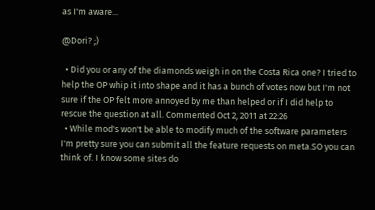as I'm aware...

@Dori? ;)

  • Did you or any of the diamonds weigh in on the Costa Rica one? I tried to help the OP whip it into shape and it has a bunch of votes now but I'm not sure if the OP felt more annoyed by me than helped or if I did help to rescue the question at all. Commented Oct 2, 2011 at 22:26
  • While mod's won't be able to modify much of the software parameters I'm pretty sure you can submit all the feature requests on meta.SO you can think of. I know some sites do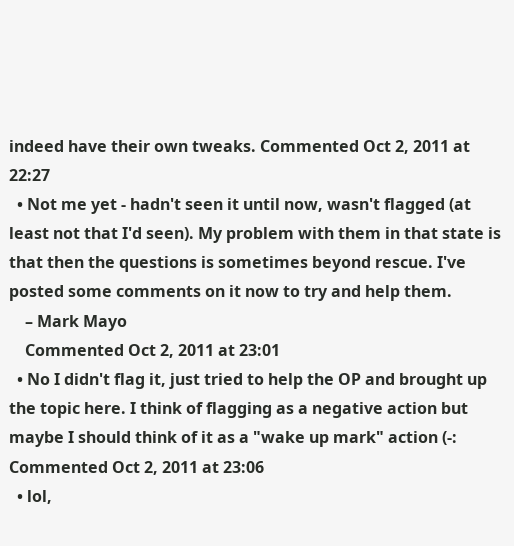indeed have their own tweaks. Commented Oct 2, 2011 at 22:27
  • Not me yet - hadn't seen it until now, wasn't flagged (at least not that I'd seen). My problem with them in that state is that then the questions is sometimes beyond rescue. I've posted some comments on it now to try and help them.
    – Mark Mayo
    Commented Oct 2, 2011 at 23:01
  • No I didn't flag it, just tried to help the OP and brought up the topic here. I think of flagging as a negative action but maybe I should think of it as a "wake up mark" action (-: Commented Oct 2, 2011 at 23:06
  • lol,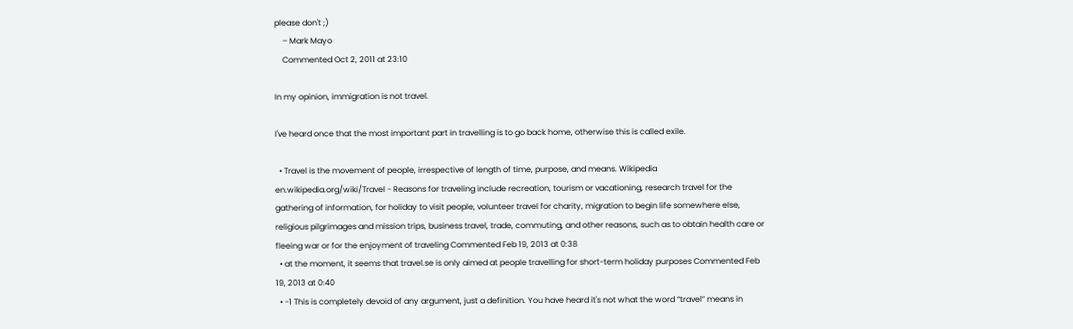please don't ;)
    – Mark Mayo
    Commented Oct 2, 2011 at 23:10

In my opinion, immigration is not travel.

I've heard once that the most important part in travelling is to go back home, otherwise this is called exile.

  • Travel is the movement of people, irrespective of length of time, purpose, and means. Wikipedia en.wikipedia.org/wiki/Travel - Reasons for traveling include recreation, tourism or vacationing, research travel for the gathering of information, for holiday to visit people, volunteer travel for charity, migration to begin life somewhere else, religious pilgrimages and mission trips, business travel, trade, commuting, and other reasons, such as to obtain health care or fleeing war or for the enjoyment of traveling Commented Feb 19, 2013 at 0:38
  • at the moment, it seems that travel.se is only aimed at people travelling for short-term holiday purposes Commented Feb 19, 2013 at 0:40
  • -1 This is completely devoid of any argument, just a definition. You have heard it's not what the word “travel” means in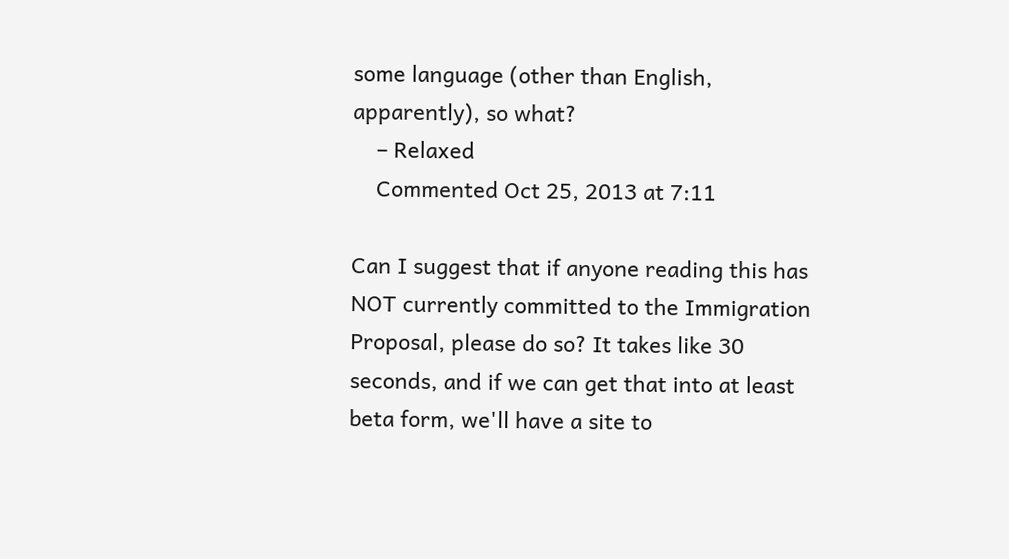some language (other than English, apparently), so what?
    – Relaxed
    Commented Oct 25, 2013 at 7:11

Can I suggest that if anyone reading this has NOT currently committed to the Immigration Proposal, please do so? It takes like 30 seconds, and if we can get that into at least beta form, we'll have a site to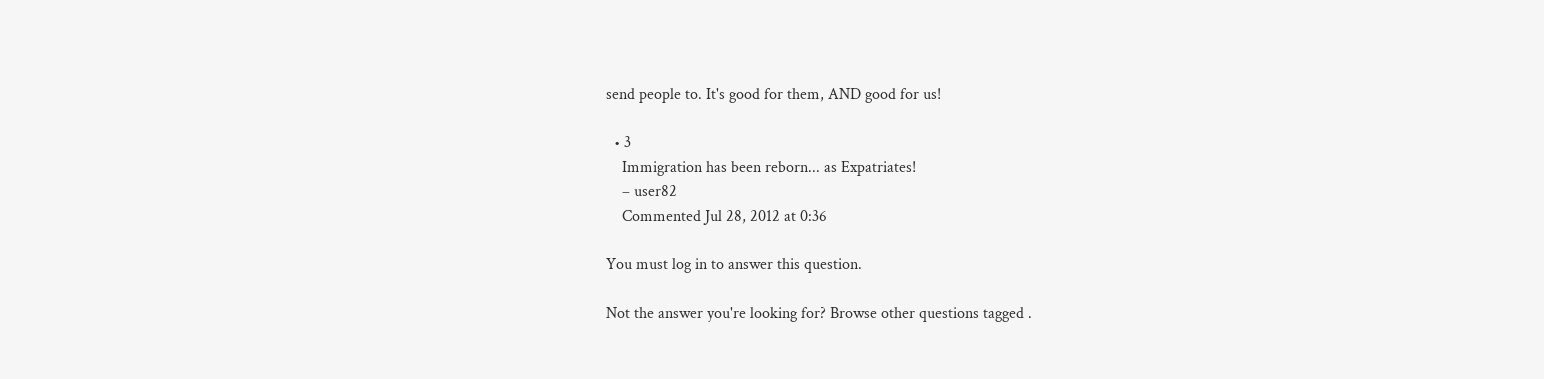send people to. It's good for them, AND good for us!

  • 3
    Immigration has been reborn... as Expatriates!
    – user82
    Commented Jul 28, 2012 at 0:36

You must log in to answer this question.

Not the answer you're looking for? Browse other questions tagged .